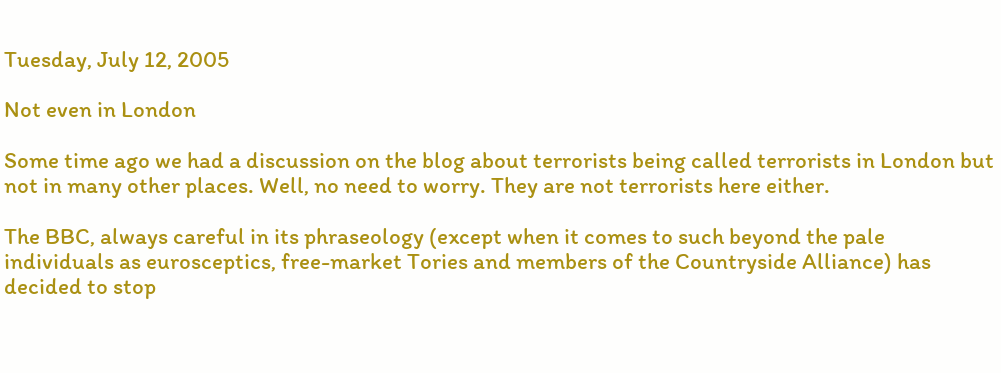Tuesday, July 12, 2005

Not even in London

Some time ago we had a discussion on the blog about terrorists being called terrorists in London but not in many other places. Well, no need to worry. They are not terrorists here either.

The BBC, always careful in its phraseology (except when it comes to such beyond the pale individuals as eurosceptics, free-market Tories and members of the Countryside Alliance) has decided to stop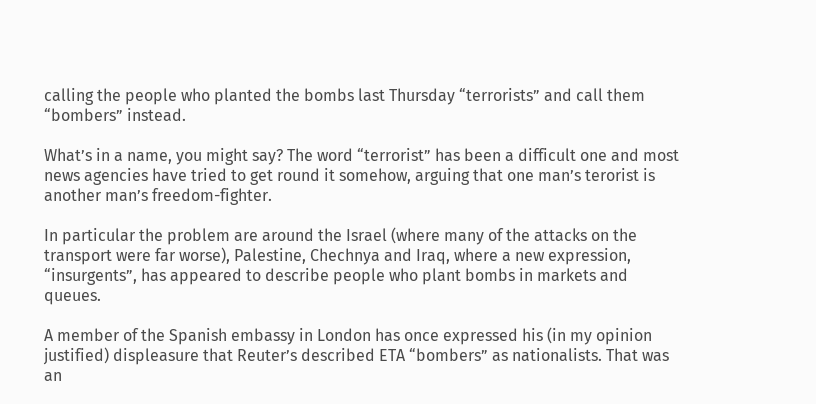calling the people who planted the bombs last Thursday “terrorists” and call them “bombers” instead.

What’s in a name, you might say? The word “terrorist” has been a difficult one and most news agencies have tried to get round it somehow, arguing that one man’s terorist is another man’s freedom-fighter.

In particular the problem are around the Israel (where many of the attacks on the transport were far worse), Palestine, Chechnya and Iraq, where a new expression, “insurgents”, has appeared to describe people who plant bombs in markets and queues.

A member of the Spanish embassy in London has once expressed his (in my opinion justified) displeasure that Reuter’s described ETA “bombers” as nationalists. That was an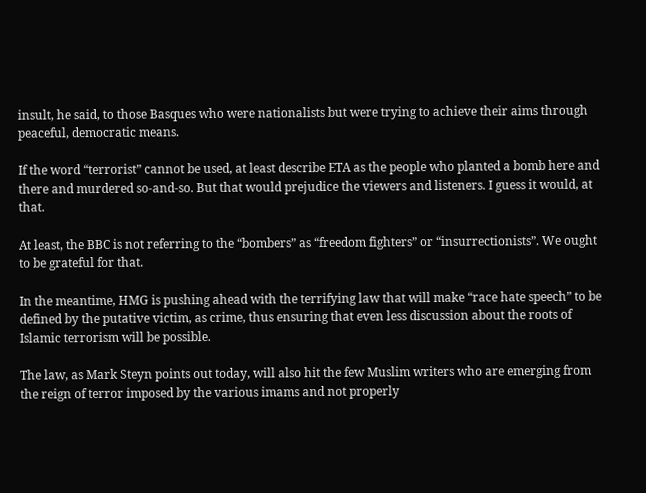insult, he said, to those Basques who were nationalists but were trying to achieve their aims through peaceful, democratic means.

If the word “terrorist” cannot be used, at least describe ETA as the people who planted a bomb here and there and murdered so-and-so. But that would prejudice the viewers and listeners. I guess it would, at that.

At least, the BBC is not referring to the “bombers” as “freedom fighters” or “insurrectionists”. We ought to be grateful for that.

In the meantime, HMG is pushing ahead with the terrifying law that will make “race hate speech” to be defined by the putative victim, as crime, thus ensuring that even less discussion about the roots of Islamic terrorism will be possible.

The law, as Mark Steyn points out today, will also hit the few Muslim writers who are emerging from the reign of terror imposed by the various imams and not properly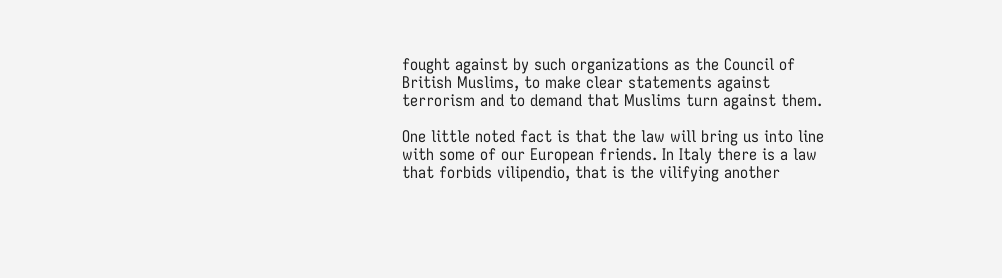fought against by such organizations as the Council of British Muslims, to make clear statements against terrorism and to demand that Muslims turn against them.

One little noted fact is that the law will bring us into line with some of our European friends. In Italy there is a law that forbids vilipendio, that is the vilifying another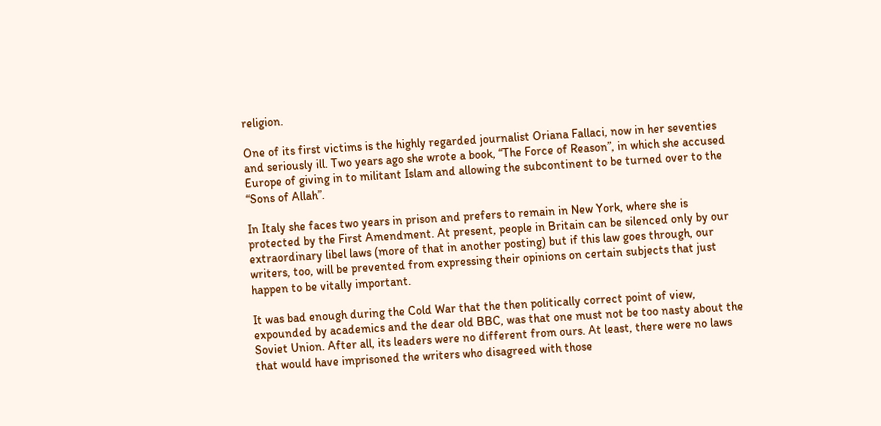religion.

One of its first victims is the highly regarded journalist Oriana Fallaci, now in her seventies and seriously ill. Two years ago she wrote a book, “The Force of Reason”, in which she accused Europe of giving in to militant Islam and allowing the subcontinent to be turned over to the “Sons of Allah”.

In Italy she faces two years in prison and prefers to remain in New York, where she is protected by the First Amendment. At present, people in Britain can be silenced only by our extraordinary libel laws (more of that in another posting) but if this law goes through, our writers, too, will be prevented from expressing their opinions on certain subjects that just happen to be vitally important.

It was bad enough during the Cold War that the then politically correct point of view, expounded by academics and the dear old BBC, was that one must not be too nasty about the Soviet Union. After all, its leaders were no different from ours. At least, there were no laws that would have imprisoned the writers who disagreed with those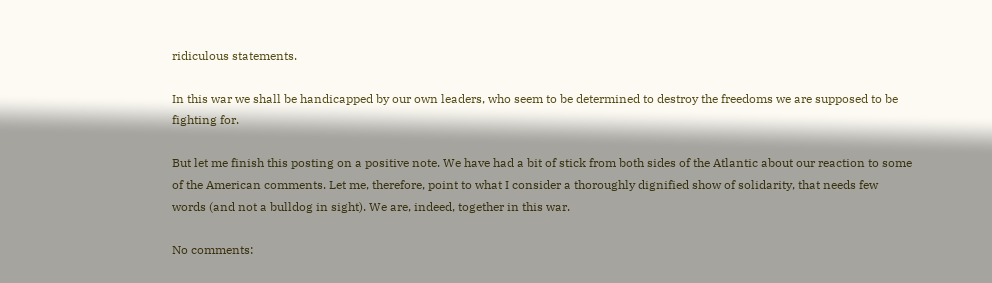ridiculous statements.

In this war we shall be handicapped by our own leaders, who seem to be determined to destroy the freedoms we are supposed to be fighting for.

But let me finish this posting on a positive note. We have had a bit of stick from both sides of the Atlantic about our reaction to some of the American comments. Let me, therefore, point to what I consider a thoroughly dignified show of solidarity, that needs few words (and not a bulldog in sight). We are, indeed, together in this war.

No comments: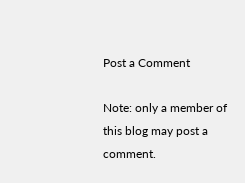Post a Comment

Note: only a member of this blog may post a comment.